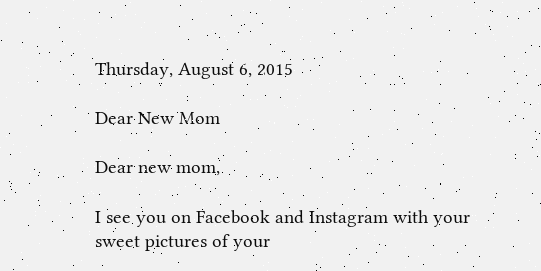Thursday, August 6, 2015

Dear New Mom

Dear new mom,

I see you on Facebook and Instagram with your sweet pictures of your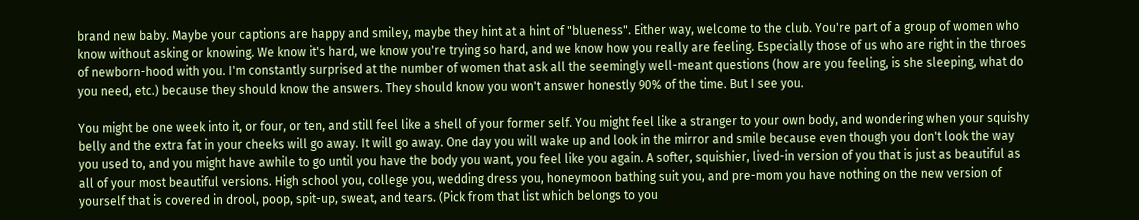brand new baby. Maybe your captions are happy and smiley, maybe they hint at a hint of "blueness". Either way, welcome to the club. You're part of a group of women who know without asking or knowing. We know it's hard, we know you're trying so hard, and we know how you really are feeling. Especially those of us who are right in the throes of newborn-hood with you. I'm constantly surprised at the number of women that ask all the seemingly well-meant questions (how are you feeling, is she sleeping, what do you need, etc.) because they should know the answers. They should know you won't answer honestly 90% of the time. But I see you.

You might be one week into it, or four, or ten, and still feel like a shell of your former self. You might feel like a stranger to your own body, and wondering when your squishy belly and the extra fat in your cheeks will go away. It will go away. One day you will wake up and look in the mirror and smile because even though you don't look the way you used to, and you might have awhile to go until you have the body you want, you feel like you again. A softer, squishier, lived-in version of you that is just as beautiful as all of your most beautiful versions. High school you, college you, wedding dress you, honeymoon bathing suit you, and pre-mom you have nothing on the new version of yourself that is covered in drool, poop, spit-up, sweat, and tears. (Pick from that list which belongs to you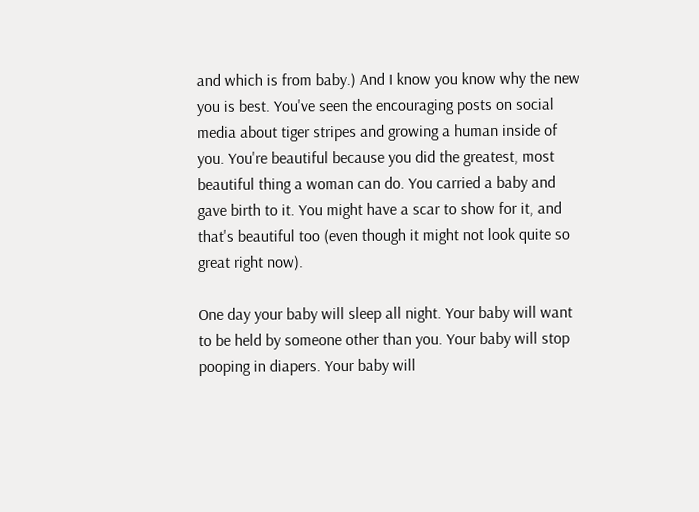and which is from baby.) And I know you know why the new you is best. You've seen the encouraging posts on social media about tiger stripes and growing a human inside of you. You're beautiful because you did the greatest, most beautiful thing a woman can do. You carried a baby and gave birth to it. You might have a scar to show for it, and that's beautiful too (even though it might not look quite so great right now).

One day your baby will sleep all night. Your baby will want to be held by someone other than you. Your baby will stop pooping in diapers. Your baby will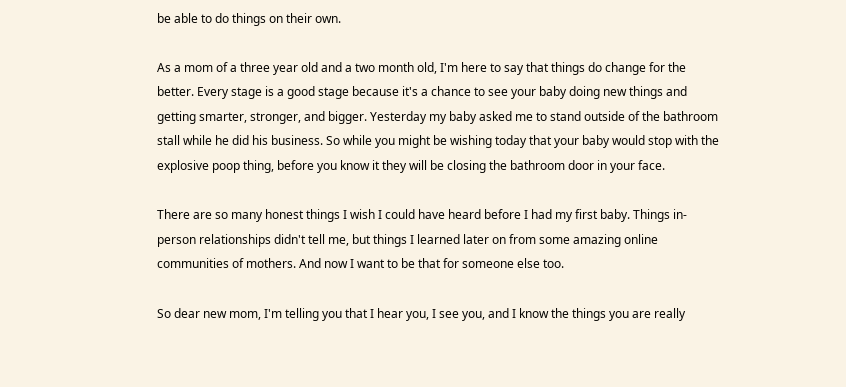be able to do things on their own.

As a mom of a three year old and a two month old, I'm here to say that things do change for the better. Every stage is a good stage because it's a chance to see your baby doing new things and getting smarter, stronger, and bigger. Yesterday my baby asked me to stand outside of the bathroom stall while he did his business. So while you might be wishing today that your baby would stop with the explosive poop thing, before you know it they will be closing the bathroom door in your face.

There are so many honest things I wish I could have heard before I had my first baby. Things in-person relationships didn't tell me, but things I learned later on from some amazing online communities of mothers. And now I want to be that for someone else too.

So dear new mom, I'm telling you that I hear you, I see you, and I know the things you are really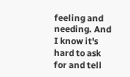feeling and needing. And I know it's hard to ask for and tell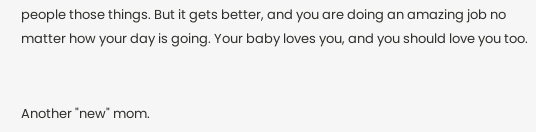people those things. But it gets better, and you are doing an amazing job no matter how your day is going. Your baby loves you, and you should love you too.


Another "new" mom.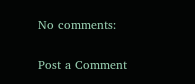No comments:

Post a Comment